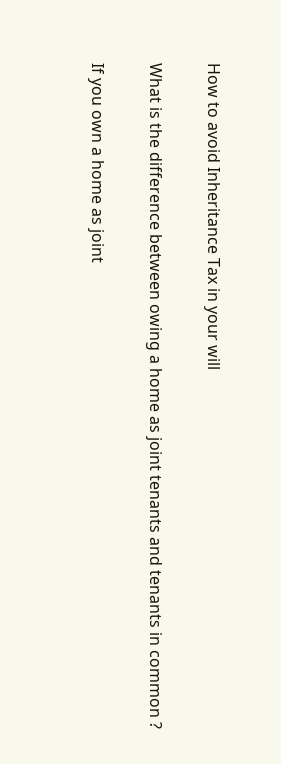How to avoid Inheritance Tax in your will

What is the difference between owing a home as joint tenants and tenants in common ?

If you own a home as joint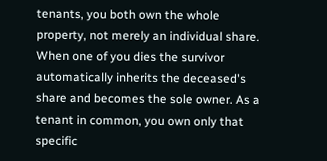tenants, you both own the whole property, not merely an individual share. When one of you dies the survivor automatically inherits the deceased's share and becomes the sole owner. As a tenant in common, you own only that specific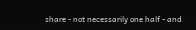share - not necessarily one half - and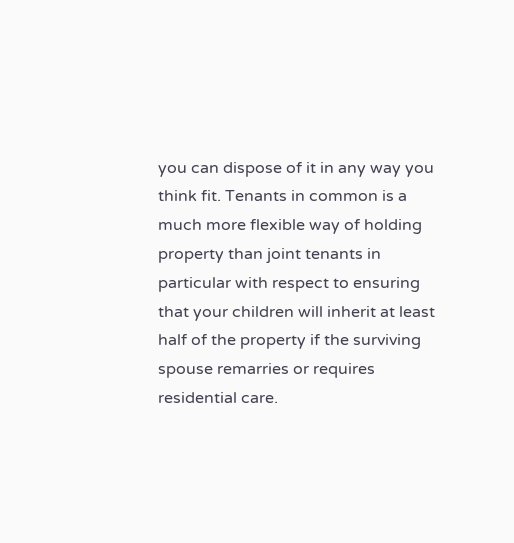you can dispose of it in any way you think fit. Tenants in common is a much more flexible way of holding property than joint tenants in particular with respect to ensuring that your children will inherit at least half of the property if the surviving spouse remarries or requires residential care.